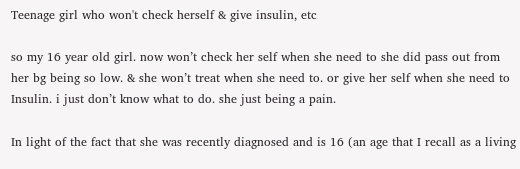Teenage girl who won't check herself & give insulin, etc

so my 16 year old girl. now won’t check her self when she need to she did pass out from her bg being so low. & she won’t treat when she need to. or give her self when she need to Insulin. i just don’t know what to do. she just being a pain.

In light of the fact that she was recently diagnosed and is 16 (an age that I recall as a living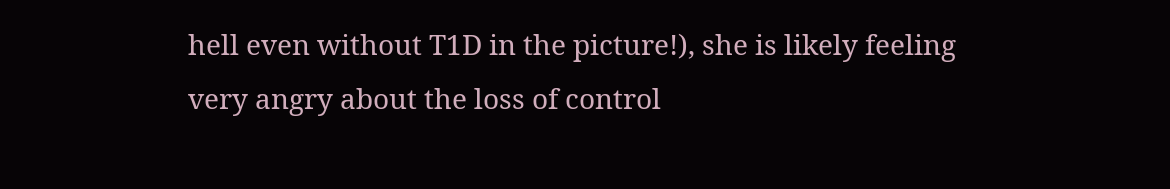hell even without T1D in the picture!), she is likely feeling very angry about the loss of control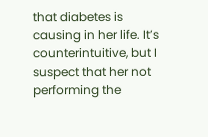that diabetes is causing in her life. It’s counterintuitive, but I suspect that her not performing the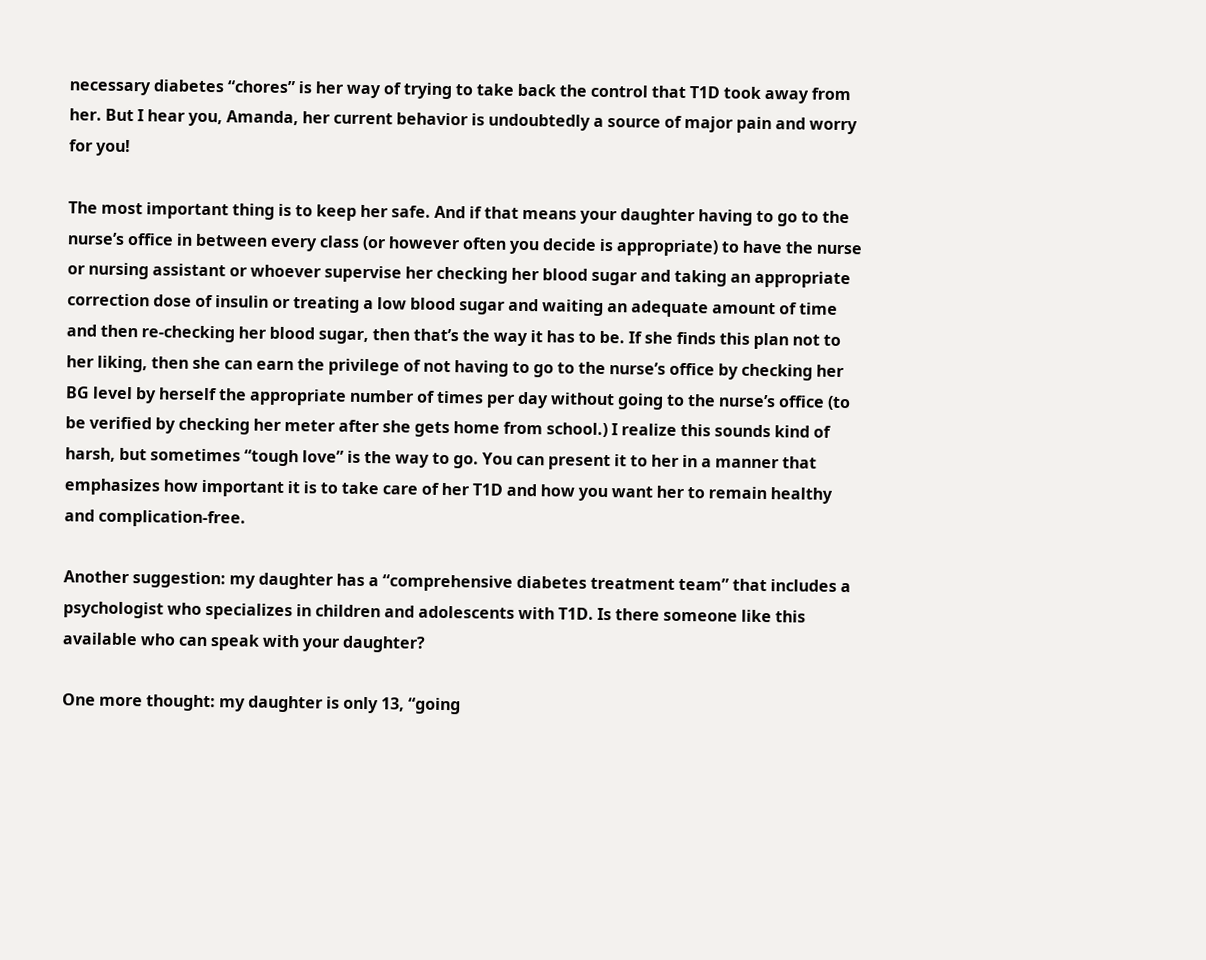necessary diabetes “chores” is her way of trying to take back the control that T1D took away from her. But I hear you, Amanda, her current behavior is undoubtedly a source of major pain and worry for you!

The most important thing is to keep her safe. And if that means your daughter having to go to the nurse’s office in between every class (or however often you decide is appropriate) to have the nurse or nursing assistant or whoever supervise her checking her blood sugar and taking an appropriate correction dose of insulin or treating a low blood sugar and waiting an adequate amount of time and then re-checking her blood sugar, then that’s the way it has to be. If she finds this plan not to her liking, then she can earn the privilege of not having to go to the nurse’s office by checking her BG level by herself the appropriate number of times per day without going to the nurse’s office (to be verified by checking her meter after she gets home from school.) I realize this sounds kind of harsh, but sometimes “tough love” is the way to go. You can present it to her in a manner that emphasizes how important it is to take care of her T1D and how you want her to remain healthy and complication-free.

Another suggestion: my daughter has a “comprehensive diabetes treatment team” that includes a psychologist who specializes in children and adolescents with T1D. Is there someone like this available who can speak with your daughter?

One more thought: my daughter is only 13, “going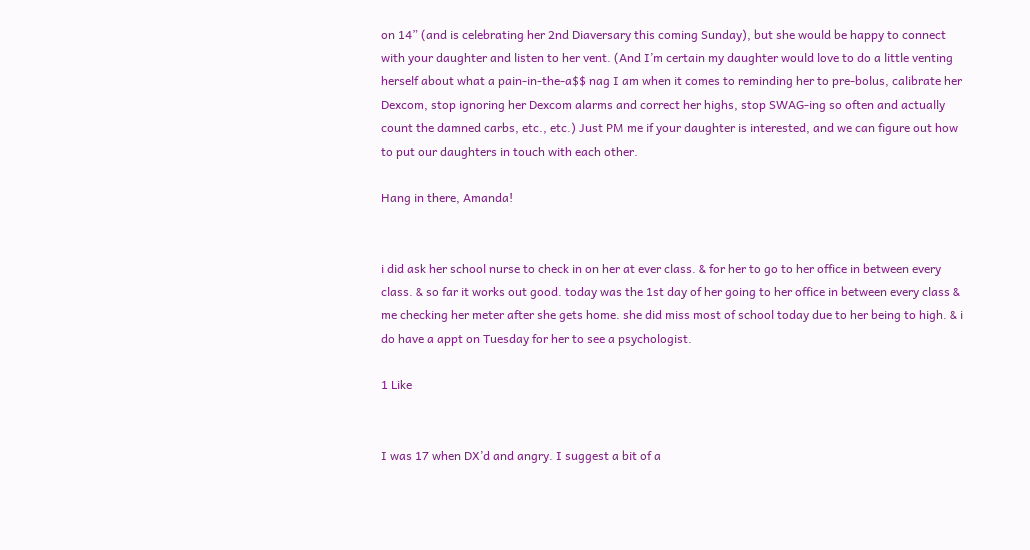on 14” (and is celebrating her 2nd Diaversary this coming Sunday), but she would be happy to connect with your daughter and listen to her vent. (And I’m certain my daughter would love to do a little venting herself about what a pain-in-the-a$$ nag I am when it comes to reminding her to pre-bolus, calibrate her Dexcom, stop ignoring her Dexcom alarms and correct her highs, stop SWAG-ing so often and actually count the damned carbs, etc., etc.) Just PM me if your daughter is interested, and we can figure out how to put our daughters in touch with each other.

Hang in there, Amanda!


i did ask her school nurse to check in on her at ever class. & for her to go to her office in between every class. & so far it works out good. today was the 1st day of her going to her office in between every class & me checking her meter after she gets home. she did miss most of school today due to her being to high. & i do have a appt on Tuesday for her to see a psychologist.

1 Like


I was 17 when DX’d and angry. I suggest a bit of a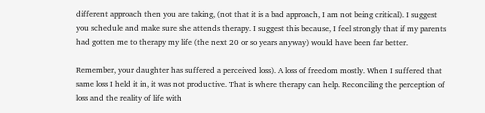different approach then you are taking, (not that it is a bad approach, I am not being critical). I suggest you schedule and make sure she attends therapy. I suggest this because, I feel strongly that if my parents had gotten me to therapy my life (the next 20 or so years anyway) would have been far better.

Remember, your daughter has suffered a perceived loss). A loss of freedom mostly. When I suffered that same loss I held it in, it was not productive. That is where therapy can help. Reconciling the perception of loss and the reality of life with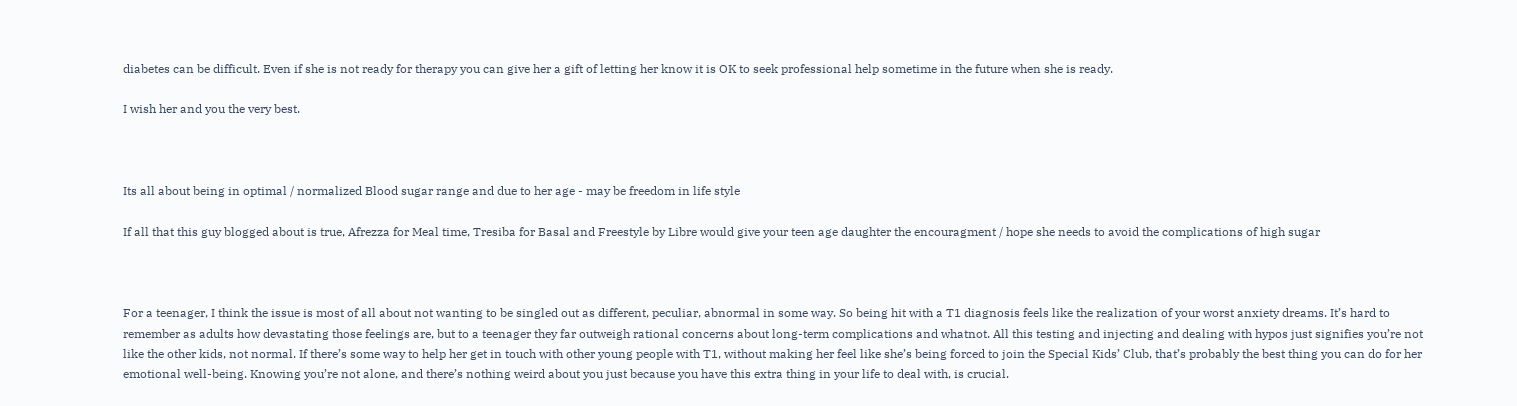diabetes can be difficult. Even if she is not ready for therapy you can give her a gift of letting her know it is OK to seek professional help sometime in the future when she is ready.

I wish her and you the very best.



Its all about being in optimal / normalized Blood sugar range and due to her age - may be freedom in life style

If all that this guy blogged about is true, Afrezza for Meal time, Tresiba for Basal and Freestyle by Libre would give your teen age daughter the encouragment / hope she needs to avoid the complications of high sugar



For a teenager, I think the issue is most of all about not wanting to be singled out as different, peculiar, abnormal in some way. So being hit with a T1 diagnosis feels like the realization of your worst anxiety dreams. It’s hard to remember as adults how devastating those feelings are, but to a teenager they far outweigh rational concerns about long-term complications and whatnot. All this testing and injecting and dealing with hypos just signifies you’re not like the other kids, not normal. If there’s some way to help her get in touch with other young people with T1, without making her feel like she’s being forced to join the Special Kids’ Club, that’s probably the best thing you can do for her emotional well-being. Knowing you’re not alone, and there’s nothing weird about you just because you have this extra thing in your life to deal with, is crucial.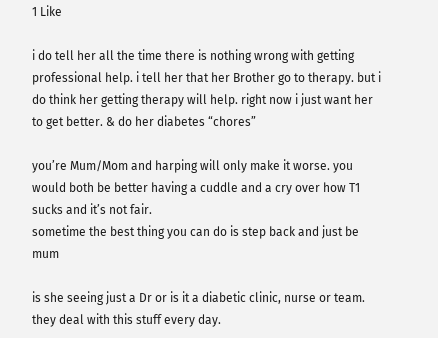1 Like

i do tell her all the time there is nothing wrong with getting professional help. i tell her that her Brother go to therapy. but i do think her getting therapy will help. right now i just want her to get better. & do her diabetes “chores”

you’re Mum/Mom and harping will only make it worse. you would both be better having a cuddle and a cry over how T1 sucks and it’s not fair.
sometime the best thing you can do is step back and just be mum

is she seeing just a Dr or is it a diabetic clinic, nurse or team. they deal with this stuff every day.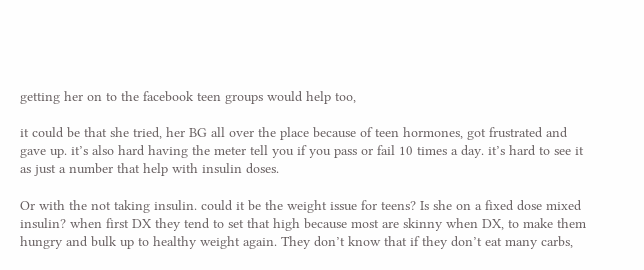getting her on to the facebook teen groups would help too,

it could be that she tried, her BG all over the place because of teen hormones, got frustrated and gave up. it’s also hard having the meter tell you if you pass or fail 10 times a day. it’s hard to see it as just a number that help with insulin doses.

Or with the not taking insulin. could it be the weight issue for teens? Is she on a fixed dose mixed insulin? when first DX they tend to set that high because most are skinny when DX, to make them hungry and bulk up to healthy weight again. They don’t know that if they don’t eat many carbs,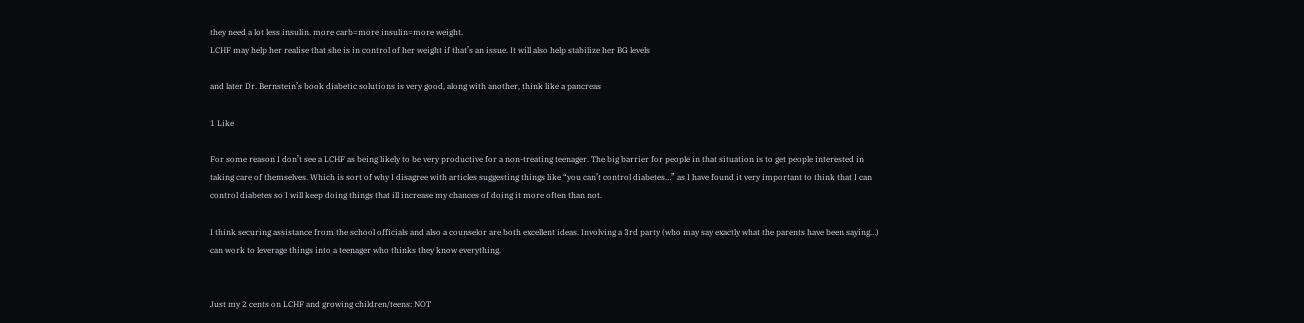they need a lot less insulin. more carb=more insulin=more weight.
LCHF may help her realise that she is in control of her weight if that’s an issue. It will also help stabilize her BG levels

and later Dr. Bernstein’s book diabetic solutions is very good, along with another, think like a pancreas

1 Like

For some reason I don’t see a LCHF as being likely to be very productive for a non-treating teenager. The big barrier for people in that situation is to get people interested in taking care of themselves. Which is sort of why I disagree with articles suggesting things like “you can’t control diabetes…” as I have found it very important to think that I can control diabetes so I will keep doing things that ill increase my chances of doing it more often than not.

I think securing assistance from the school officials and also a counselor are both excellent ideas. Involving a 3rd party (who may say exactly what the parents have been saying…) can work to leverage things into a teenager who thinks they know everything.


Just my 2 cents on LCHF and growing children/teens: NOT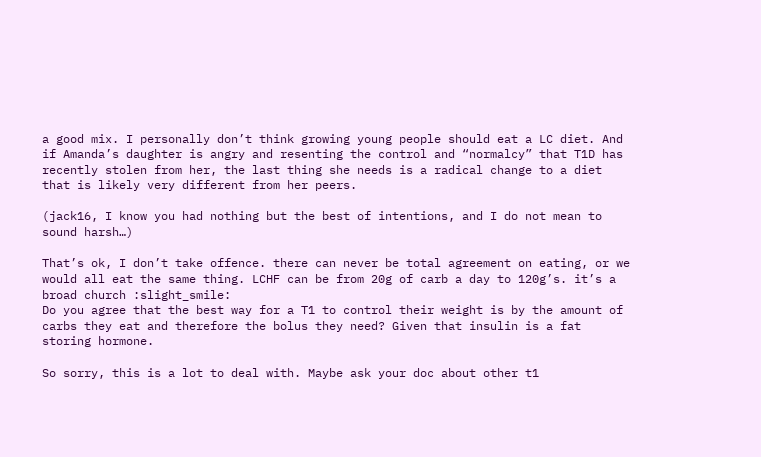a good mix. I personally don’t think growing young people should eat a LC diet. And if Amanda’s daughter is angry and resenting the control and “normalcy” that T1D has recently stolen from her, the last thing she needs is a radical change to a diet that is likely very different from her peers.

(jack16, I know you had nothing but the best of intentions, and I do not mean to sound harsh…)

That’s ok, I don’t take offence. there can never be total agreement on eating, or we would all eat the same thing. LCHF can be from 20g of carb a day to 120g’s. it’s a broad church :slight_smile:
Do you agree that the best way for a T1 to control their weight is by the amount of carbs they eat and therefore the bolus they need? Given that insulin is a fat storing hormone.

So sorry, this is a lot to deal with. Maybe ask your doc about other t1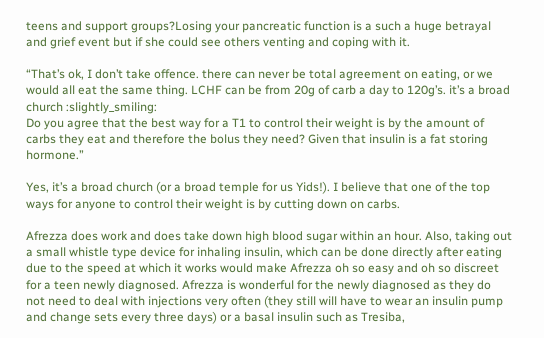teens and support groups?Losing your pancreatic function is a such a huge betrayal and grief event but if she could see others venting and coping with it.

“That’s ok, I don’t take offence. there can never be total agreement on eating, or we would all eat the same thing. LCHF can be from 20g of carb a day to 120g’s. it’s a broad church :slightly_smiling:
Do you agree that the best way for a T1 to control their weight is by the amount of carbs they eat and therefore the bolus they need? Given that insulin is a fat storing hormone.”

Yes, it’s a broad church (or a broad temple for us Yids!). I believe that one of the top ways for anyone to control their weight is by cutting down on carbs.

Afrezza does work and does take down high blood sugar within an hour. Also, taking out a small whistle type device for inhaling insulin, which can be done directly after eating due to the speed at which it works would make Afrezza oh so easy and oh so discreet for a teen newly diagnosed. Afrezza is wonderful for the newly diagnosed as they do not need to deal with injections very often (they still will have to wear an insulin pump and change sets every three days) or a basal insulin such as Tresiba,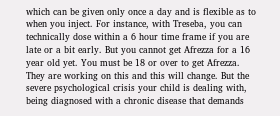which can be given only once a day and is flexible as to when you inject. For instance, with Treseba, you can technically dose within a 6 hour time frame if you are late or a bit early. But you cannot get Afrezza for a 16 year old yet. You must be 18 or over to get Afrezza. They are working on this and this will change. But the severe psychological crisis your child is dealing with, being diagnosed with a chronic disease that demands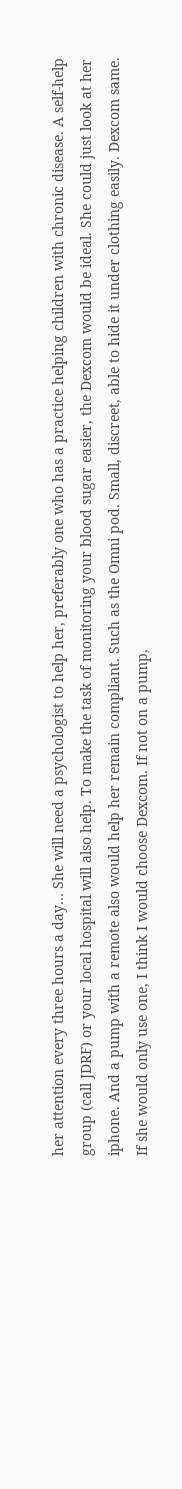her attention every three hours a day… She will need a psychologist to help her, preferably one who has a practice helping children with chronic disease. A self-help group (call JDRF) or your local hospital will also help. To make the task of monitoring your blood sugar easier, the Dexcom would be ideal. She could just look at her iphone. And a pump with a remote also would help her remain compliant. Such as the Omni pod. Small, discreet, able to hide it under clothing easily. Dexcom same. If she would only use one, I think I would choose Dexcom. If not on a pump,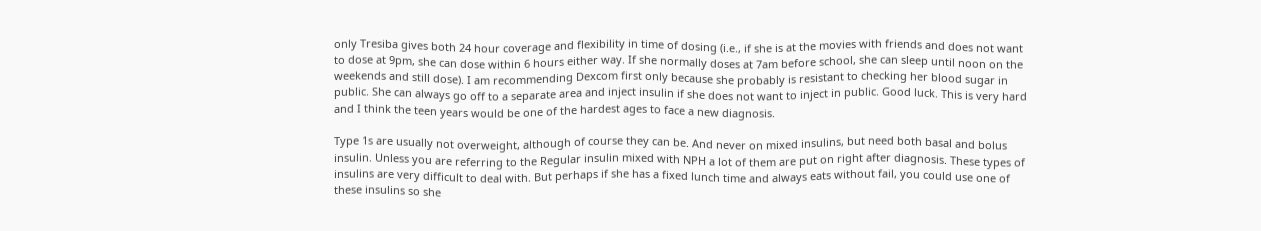only Tresiba gives both 24 hour coverage and flexibility in time of dosing (i.e., if she is at the movies with friends and does not want to dose at 9pm, she can dose within 6 hours either way. If she normally doses at 7am before school, she can sleep until noon on the weekends and still dose). I am recommending Dexcom first only because she probably is resistant to checking her blood sugar in public. She can always go off to a separate area and inject insulin if she does not want to inject in public. Good luck. This is very hard and I think the teen years would be one of the hardest ages to face a new diagnosis.

Type 1s are usually not overweight, although of course they can be. And never on mixed insulins, but need both basal and bolus insulin. Unless you are referring to the Regular insulin mixed with NPH a lot of them are put on right after diagnosis. These types of insulins are very difficult to deal with. But perhaps if she has a fixed lunch time and always eats without fail, you could use one of these insulins so she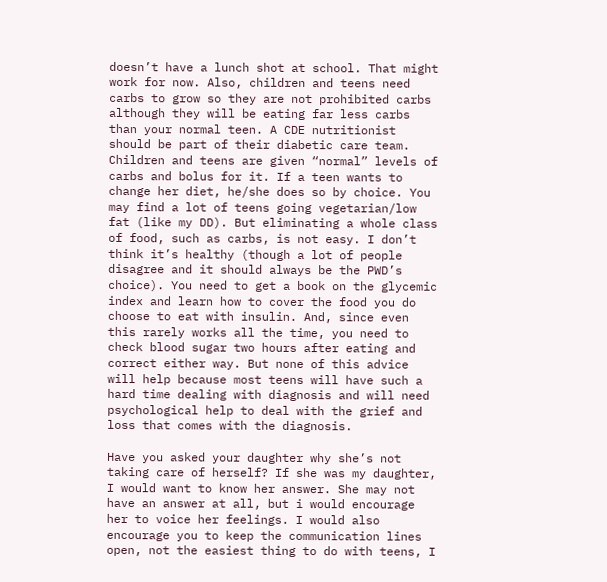doesn’t have a lunch shot at school. That might work for now. Also, children and teens need carbs to grow so they are not prohibited carbs although they will be eating far less carbs than your normal teen. A CDE nutritionist should be part of their diabetic care team. Children and teens are given “normal” levels of carbs and bolus for it. If a teen wants to change her diet, he/she does so by choice. You may find a lot of teens going vegetarian/low fat (like my DD). But eliminating a whole class of food, such as carbs, is not easy. I don’t think it’s healthy (though a lot of people disagree and it should always be the PWD’s choice). You need to get a book on the glycemic index and learn how to cover the food you do choose to eat with insulin. And, since even this rarely works all the time, you need to check blood sugar two hours after eating and correct either way. But none of this advice will help because most teens will have such a hard time dealing with diagnosis and will need psychological help to deal with the grief and loss that comes with the diagnosis.

Have you asked your daughter why she’s not taking care of herself? If she was my daughter, I would want to know her answer. She may not have an answer at all, but i would encourage her to voice her feelings. I would also encourage you to keep the communication lines open, not the easiest thing to do with teens, I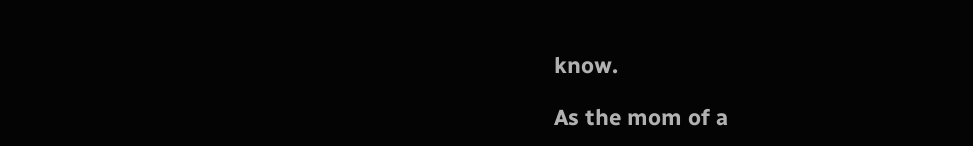know.

As the mom of a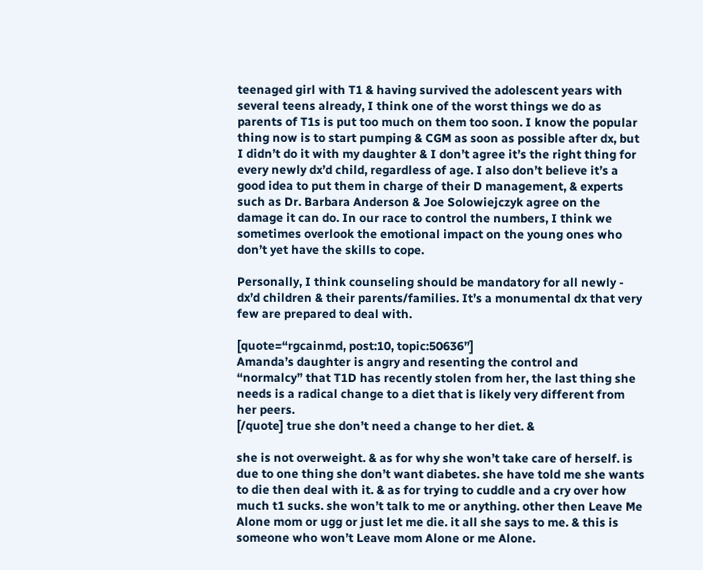teenaged girl with T1 & having survived the adolescent years with several teens already, I think one of the worst things we do as parents of T1s is put too much on them too soon. I know the popular thing now is to start pumping & CGM as soon as possible after dx, but I didn’t do it with my daughter & I don’t agree it’s the right thing for every newly dx’d child, regardless of age. I also don’t believe it’s a good idea to put them in charge of their D management, & experts such as Dr. Barbara Anderson & Joe Solowiejczyk agree on the damage it can do. In our race to control the numbers, I think we sometimes overlook the emotional impact on the young ones who don’t yet have the skills to cope.

Personally, I think counseling should be mandatory for all newly - dx’d children & their parents/families. It’s a monumental dx that very few are prepared to deal with.

[quote=“rgcainmd, post:10, topic:50636”]
Amanda’s daughter is angry and resenting the control and “normalcy” that T1D has recently stolen from her, the last thing she needs is a radical change to a diet that is likely very different from her peers.
[/quote] true she don’t need a change to her diet. &

she is not overweight. & as for why she won’t take care of herself. is due to one thing she don’t want diabetes. she have told me she wants to die then deal with it. & as for trying to cuddle and a cry over how much t1 sucks. she won’t talk to me or anything. other then Leave Me Alone mom or ugg or just let me die. it all she says to me. & this is someone who won’t Leave mom Alone or me Alone.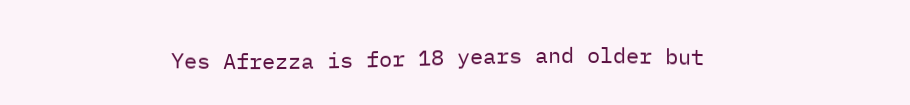Yes Afrezza is for 18 years and older but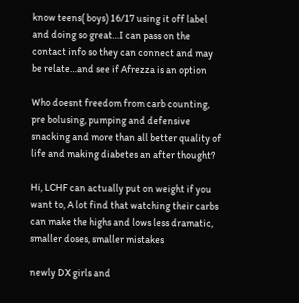know teens( boys) 16/17 using it off label and doing so great…I can pass on the contact info so they can connect and may be relate…and see if Afrezza is an option

Who doesnt freedom from carb counting, pre bolusing, pumping and defensive snacking and more than all better quality of life and making diabetes an after thought?

Hi, LCHF can actually put on weight if you want to, A lot find that watching their carbs can make the highs and lows less dramatic, smaller doses, smaller mistakes

newly DX girls and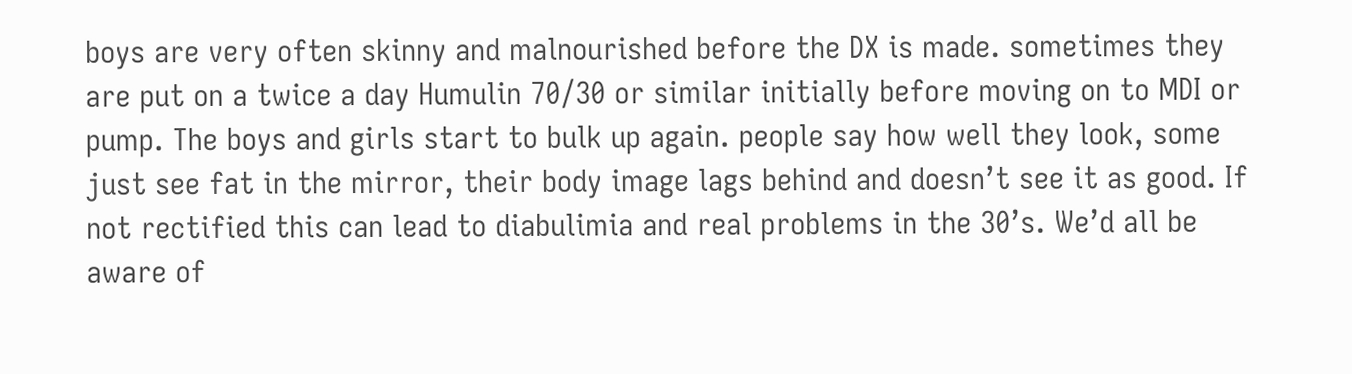boys are very often skinny and malnourished before the DX is made. sometimes they are put on a twice a day Humulin 70/30 or similar initially before moving on to MDI or pump. The boys and girls start to bulk up again. people say how well they look, some just see fat in the mirror, their body image lags behind and doesn’t see it as good. If not rectified this can lead to diabulimia and real problems in the 30’s. We’d all be aware of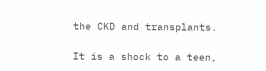the CKD and transplants.

It is a shock to a teen,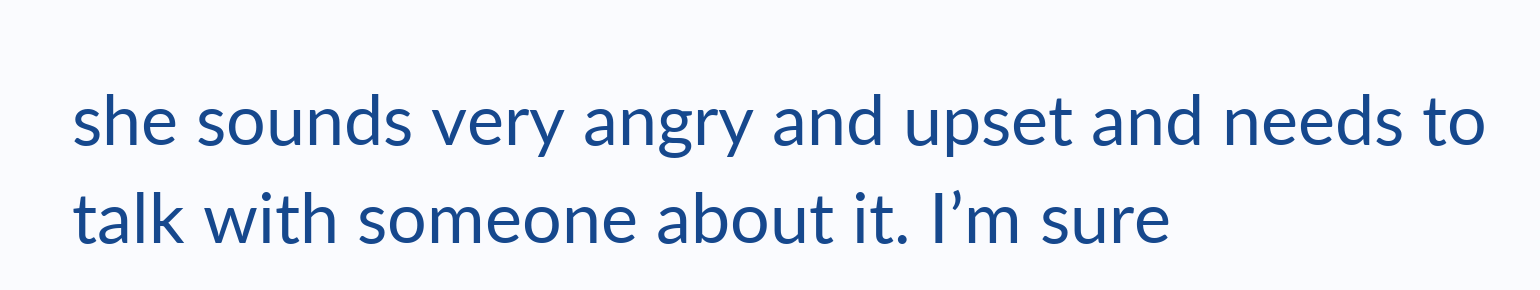she sounds very angry and upset and needs to talk with someone about it. I’m sure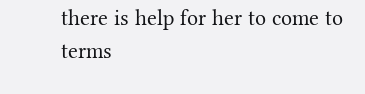there is help for her to come to terms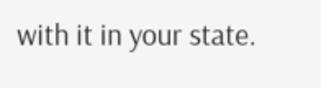with it in your state.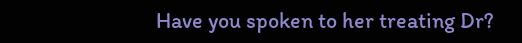Have you spoken to her treating Dr?